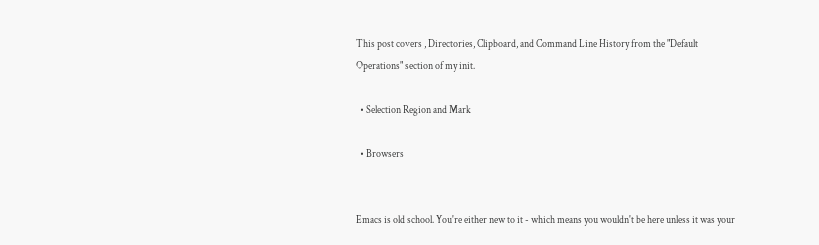This post covers , Directories, Clipboard, and Command Line History from the "Default Operations" section of my init.

  • Selection Region and Mark

  • Browsers


Emacs is old school. You're either new to it - which means you wouldn't be here unless it was your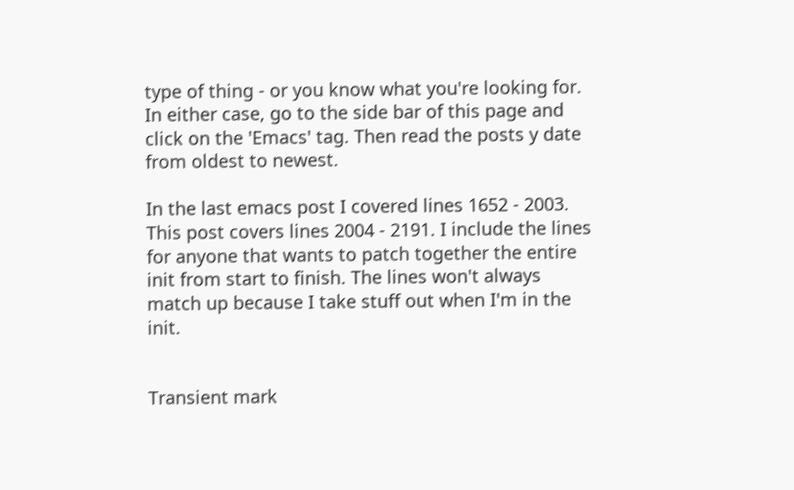type of thing - or you know what you're looking for. In either case, go to the side bar of this page and click on the 'Emacs' tag. Then read the posts y date from oldest to newest.

In the last emacs post I covered lines 1652 - 2003. This post covers lines 2004 - 2191. I include the lines for anyone that wants to patch together the entire init from start to finish. The lines won't always match up because I take stuff out when I'm in the init.


Transient mark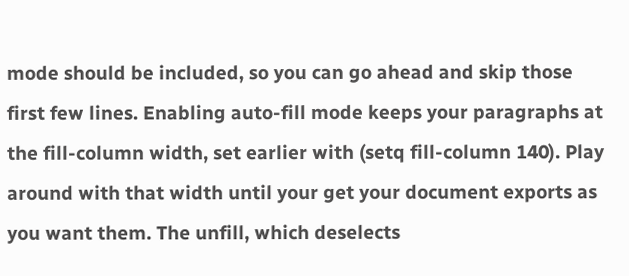mode should be included, so you can go ahead and skip those first few lines. Enabling auto-fill mode keeps your paragraphs at the fill-column width, set earlier with (setq fill-column 140). Play around with that width until your get your document exports as you want them. The unfill, which deselects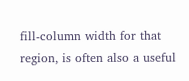fill-column width for that region, is often also a useful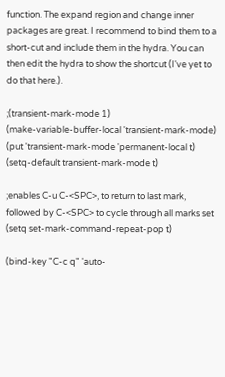function. The expand region and change inner packages are great. I recommend to bind them to a short-cut and include them in the hydra. You can then edit the hydra to show the shortcut (I've yet to do that here.).

;(transient-mark-mode 1)
(make-variable-buffer-local 'transient-mark-mode)
(put 'transient-mark-mode 'permanent-local t)
(setq-default transient-mark-mode t)

;enables C-u C-<SPC>, to return to last mark, followed by C-<SPC> to cycle through all marks set
(setq set-mark-command-repeat-pop t)

(bind-key "C-c q" 'auto-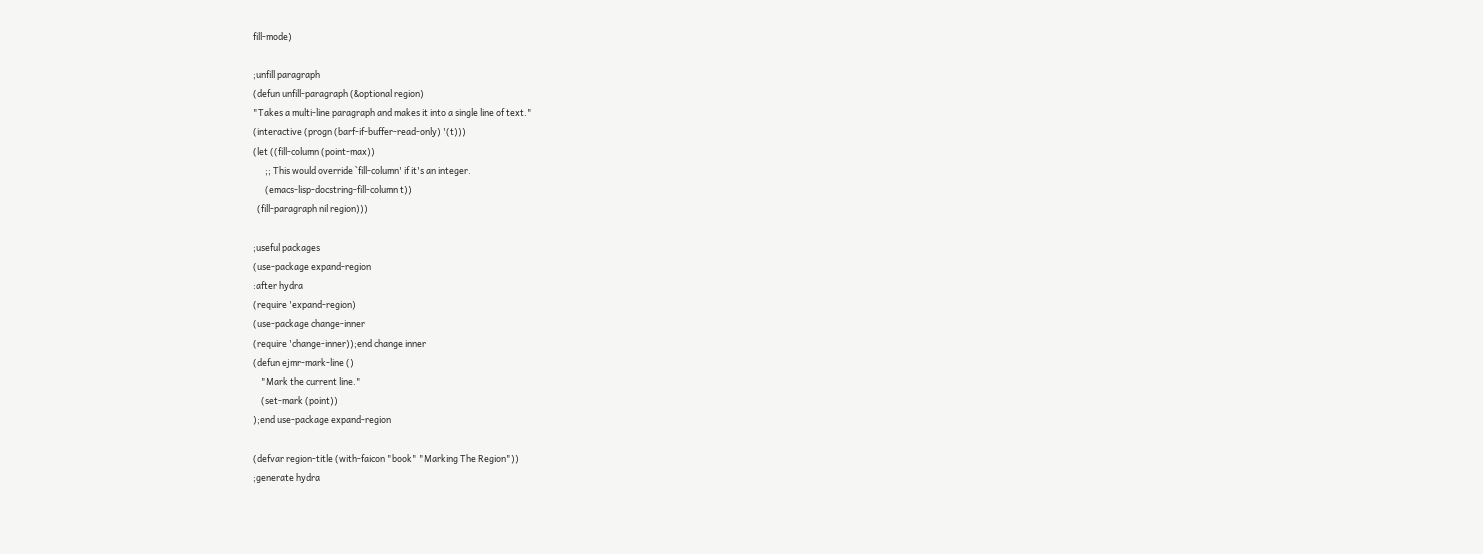fill-mode)

;unfill paragraph
(defun unfill-paragraph (&optional region)
"Takes a multi-line paragraph and makes it into a single line of text."
(interactive (progn (barf-if-buffer-read-only) '(t)))
(let ((fill-column (point-max))
      ;; This would override `fill-column' if it's an integer.
      (emacs-lisp-docstring-fill-column t))
  (fill-paragraph nil region)))

;useful packages
(use-package expand-region
:after hydra
(require 'expand-region)
(use-package change-inner
(require 'change-inner));end change inner
(defun ejmr-mark-line ()
    "Mark the current line."
    (set-mark (point))
);end use-package expand-region

(defvar region-title (with-faicon "book" "Marking The Region"))
;generate hydra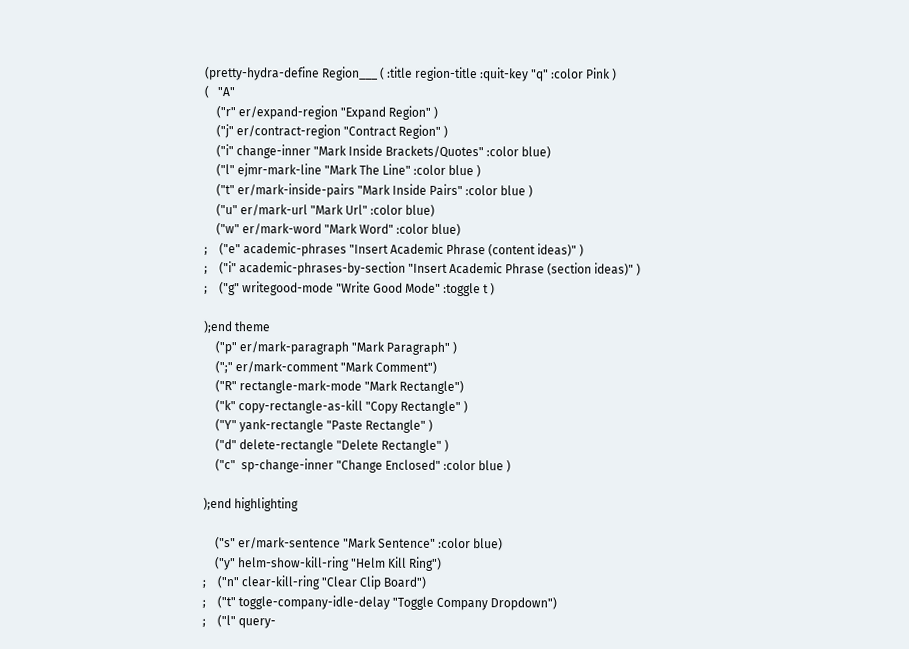(pretty-hydra-define Region___ ( :title region-title :quit-key "q" :color Pink )
(   "A"
    ("r" er/expand-region "Expand Region" )
    ("j" er/contract-region "Contract Region" )
    ("i" change-inner "Mark Inside Brackets/Quotes" :color blue)
    ("l" ejmr-mark-line "Mark The Line" :color blue )
    ("t" er/mark-inside-pairs "Mark Inside Pairs" :color blue )
    ("u" er/mark-url "Mark Url" :color blue)
    ("w" er/mark-word "Mark Word" :color blue)
;    ("e" academic-phrases "Insert Academic Phrase (content ideas)" )
;    ("i" academic-phrases-by-section "Insert Academic Phrase (section ideas)" )
;    ("g" writegood-mode "Write Good Mode" :toggle t )

);end theme
    ("p" er/mark-paragraph "Mark Paragraph" )
    (";" er/mark-comment "Mark Comment")
    ("R" rectangle-mark-mode "Mark Rectangle")
    ("k" copy-rectangle-as-kill "Copy Rectangle" )
    ("Y" yank-rectangle "Paste Rectangle" )
    ("d" delete-rectangle "Delete Rectangle" )
    ("c"  sp-change-inner "Change Enclosed" :color blue )

);end highlighting

    ("s" er/mark-sentence "Mark Sentence" :color blue)
    ("y" helm-show-kill-ring "Helm Kill Ring")
;    ("n" clear-kill-ring "Clear Clip Board")
;    ("t" toggle-company-idle-delay "Toggle Company Dropdown")
;    ("l" query-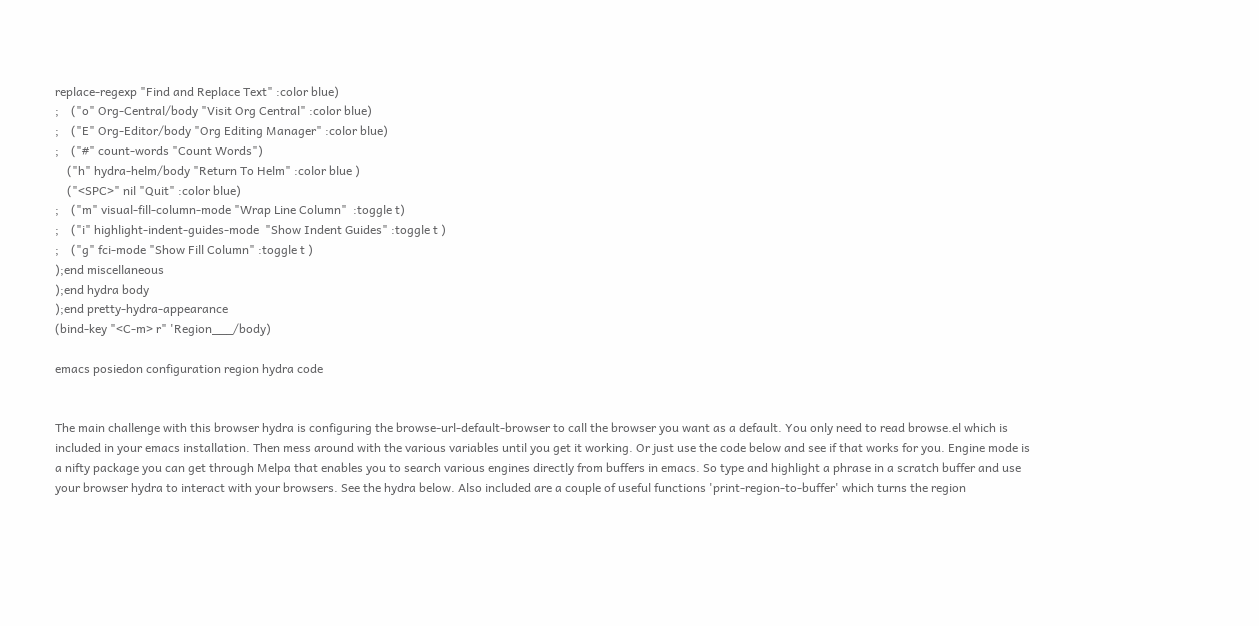replace-regexp "Find and Replace Text" :color blue)
;    ("o" Org-Central/body "Visit Org Central" :color blue)
;    ("E" Org-Editor/body "Org Editing Manager" :color blue)
;    ("#" count-words "Count Words")
    ("h" hydra-helm/body "Return To Helm" :color blue )
    ("<SPC>" nil "Quit" :color blue)
;    ("m" visual-fill-column-mode "Wrap Line Column"  :toggle t)
;    ("i" highlight-indent-guides-mode  "Show Indent Guides" :toggle t )
;    ("g" fci-mode "Show Fill Column" :toggle t )
);end miscellaneous
);end hydra body
);end pretty-hydra-appearance
(bind-key "<C-m> r" 'Region___/body)

emacs posiedon configuration region hydra code


The main challenge with this browser hydra is configuring the browse-url-default-browser to call the browser you want as a default. You only need to read browse.el which is included in your emacs installation. Then mess around with the various variables until you get it working. Or just use the code below and see if that works for you. Engine mode is a nifty package you can get through Melpa that enables you to search various engines directly from buffers in emacs. So type and highlight a phrase in a scratch buffer and use your browser hydra to interact with your browsers. See the hydra below. Also included are a couple of useful functions 'print-region-to-buffer' which turns the region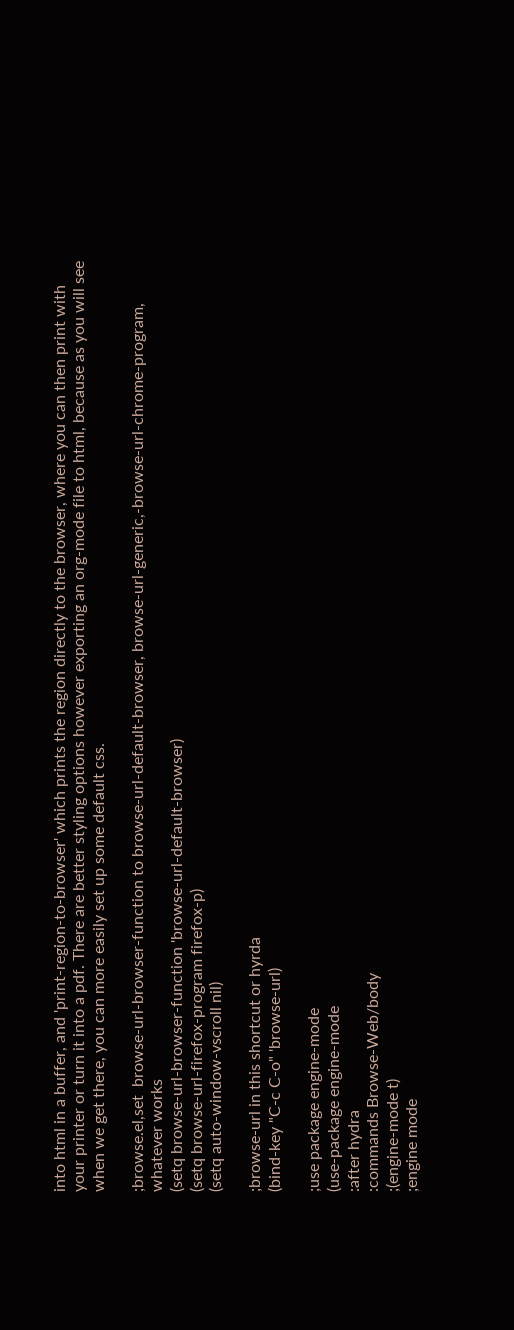into html in a buffer, and 'print-region-to-browser' which prints the region directly to the browser, where you can then print with your printer or turn it into a pdf. There are better styling options however exporting an org-mode file to html, because as you will see when we get there, you can more easily set up some default css.

;browse.el,set  browse-url-browser-function to browse-url-default-browser, browse-url-generic,-browse-url-chrome-program, whatever works
(setq browse-url-browser-function 'browse-url-default-browser)
(setq browse-url-firefox-program firefox-p)
(setq auto-window-vscroll nil)

;browse-url in this shortcut or hyrda
(bind-key "C-c C-o" 'browse-url)

;use package engine-mode
(use-package engine-mode
:after hydra
:commands Browse-Web/body
;(engine-mode t)
;engine mode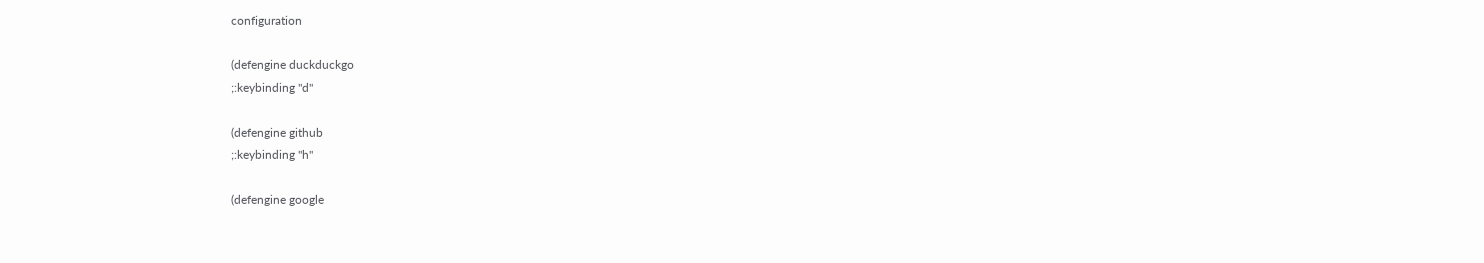configuration

(defengine duckduckgo
;:keybinding "d"

(defengine github
;:keybinding "h"

(defengine google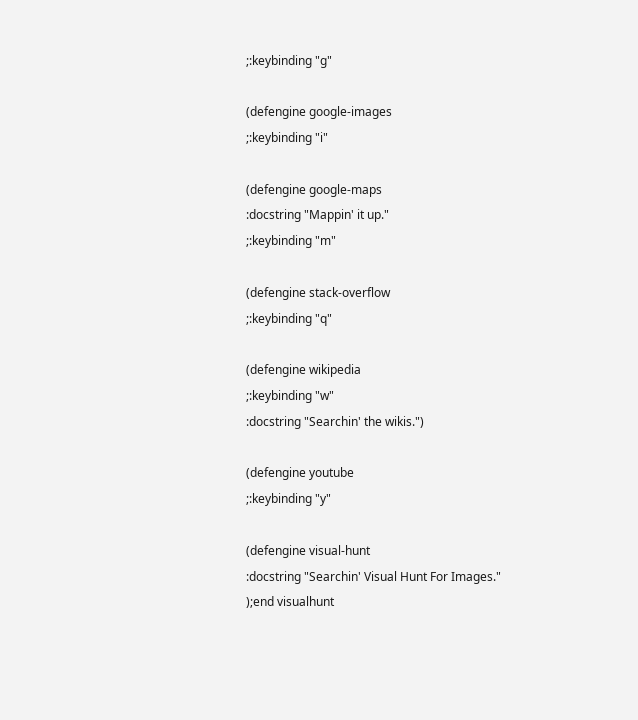;:keybinding "g"

(defengine google-images
;:keybinding "i"

(defengine google-maps
:docstring "Mappin' it up."
;:keybinding "m"

(defengine stack-overflow
;:keybinding "q"

(defengine wikipedia
;:keybinding "w"
:docstring "Searchin' the wikis.")

(defengine youtube
;:keybinding "y"

(defengine visual-hunt
:docstring "Searchin' Visual Hunt For Images."
);end visualhunt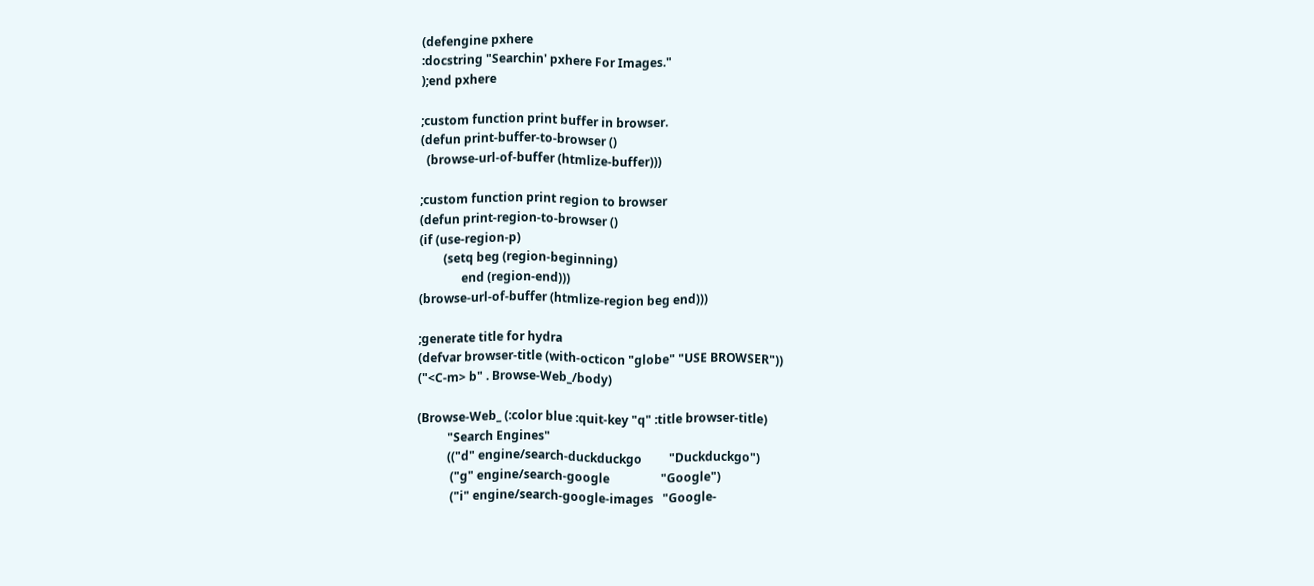(defengine pxhere
:docstring "Searchin' pxhere For Images."
);end pxhere

;custom function print buffer in browser.
(defun print-buffer-to-browser ()
  (browse-url-of-buffer (htmlize-buffer)))

;custom function print region to browser
(defun print-region-to-browser ()
(if (use-region-p)
        (setq beg (region-beginning)
              end (region-end)))
(browse-url-of-buffer (htmlize-region beg end)))

;generate title for hydra
(defvar browser-title (with-octicon "globe" "USE BROWSER"))
("<C-m> b" . Browse-Web_/body)

(Browse-Web_ (:color blue :quit-key "q" :title browser-title)
          "Search Engines"
          (("d" engine/search-duckduckgo         "Duckduckgo")
           ("g" engine/search-google                 "Google")
           ("i" engine/search-google-images   "Google-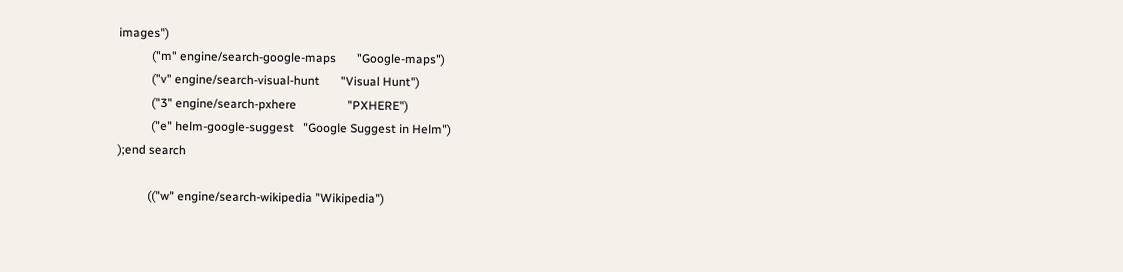images")
           ("m" engine/search-google-maps       "Google-maps")
           ("v" engine/search-visual-hunt       "Visual Hunt")
           ("3" engine/search-pxhere                 "PXHERE")
           ("e" helm-google-suggest   "Google Suggest in Helm")
);end search

          (("w" engine/search-wikipedia "Wikipedia")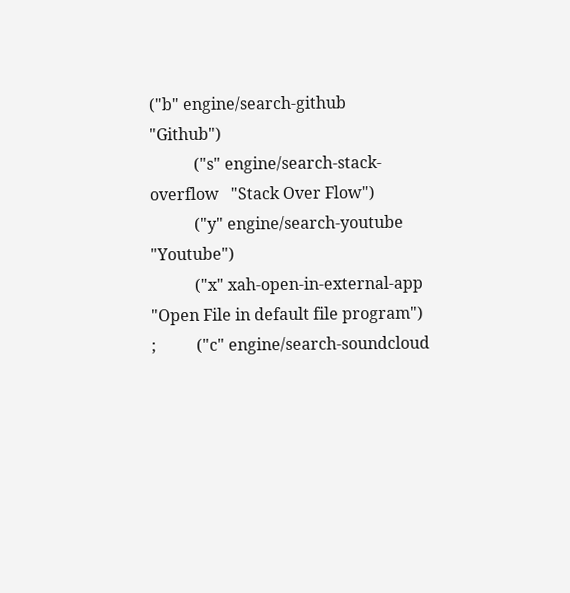("b" engine/search-github          "Github")
           ("s" engine/search-stack-overflow   "Stack Over Flow")
           ("y" engine/search-youtube      "Youtube")
           ("x" xah-open-in-external-app "Open File in default file program")
;          ("c" engine/search-soundcloud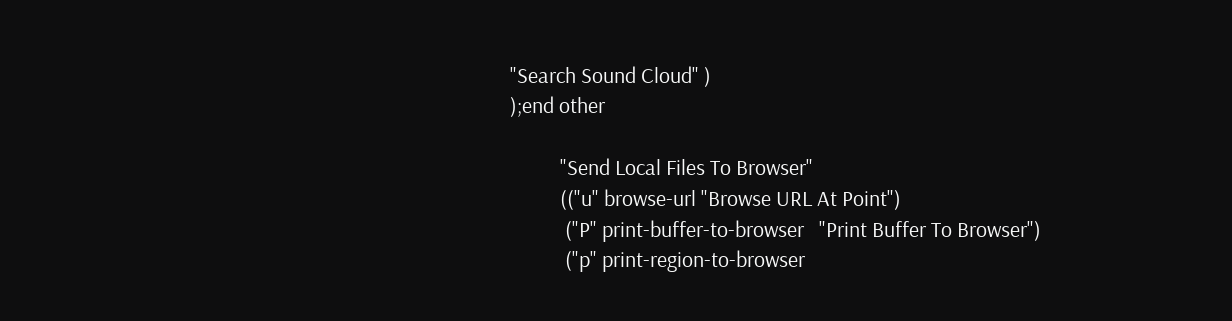"Search Sound Cloud" )
);end other

          "Send Local Files To Browser"
          (("u" browse-url "Browse URL At Point")
           ("P" print-buffer-to-browser   "Print Buffer To Browser")
           ("p" print-region-to-browser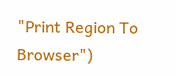"Print Region To Browser")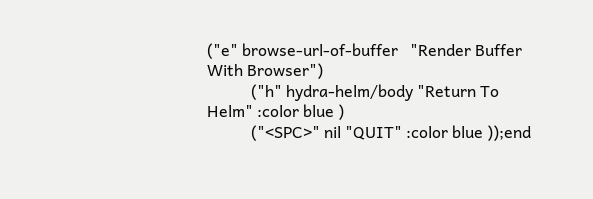("e" browse-url-of-buffer   "Render Buffer With Browser")
           ("h" hydra-helm/body "Return To Helm" :color blue )
           ("<SPC>" nil "QUIT" :color blue ));end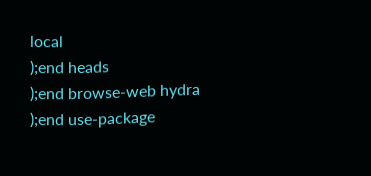local
);end heads
);end browse-web hydra
);end use-package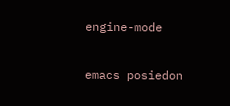engine-mode

emacs posiedon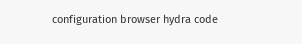configuration browser hydra code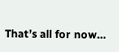That’s all for now…